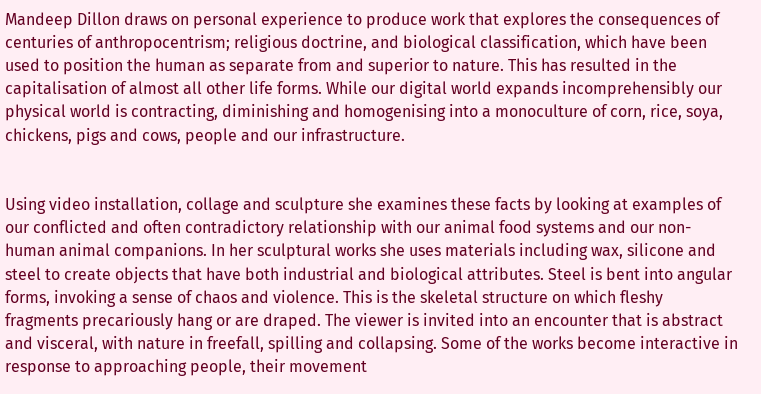Mandeep Dillon draws on personal experience to produce work that explores the consequences of centuries of anthropocentrism; religious doctrine, and biological classification, which have been used to position the human as separate from and superior to nature. This has resulted in the capitalisation of almost all other life forms. While our digital world expands incomprehensibly our physical world is contracting, diminishing and homogenising into a monoculture of corn, rice, soya, chickens, pigs and cows, people and our infrastructure.


Using video installation, collage and sculpture she examines these facts by looking at examples of our conflicted and often contradictory relationship with our animal food systems and our non-human animal companions. In her sculptural works she uses materials including wax, silicone and steel to create objects that have both industrial and biological attributes. Steel is bent into angular forms, invoking a sense of chaos and violence. This is the skeletal structure on which fleshy fragments precariously hang or are draped. The viewer is invited into an encounter that is abstract and visceral, with nature in freefall, spilling and collapsing. Some of the works become interactive in response to approaching people, their movement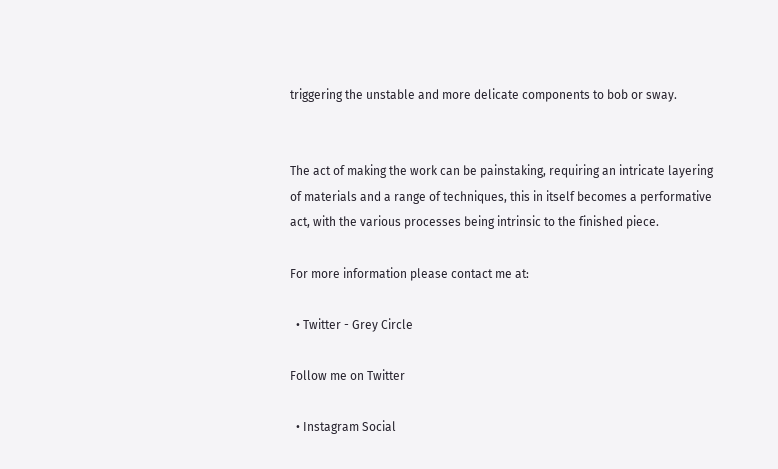triggering the unstable and more delicate components to bob or sway.


The act of making the work can be painstaking, requiring an intricate layering of materials and a range of techniques, this in itself becomes a performative act, with the various processes being intrinsic to the finished piece.

For more information please contact me at:

  • Twitter - Grey Circle

Follow me on Twitter

  • Instagram Social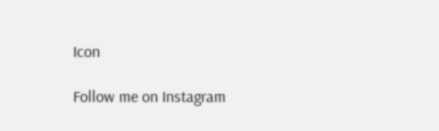Icon

Follow me on Instagram